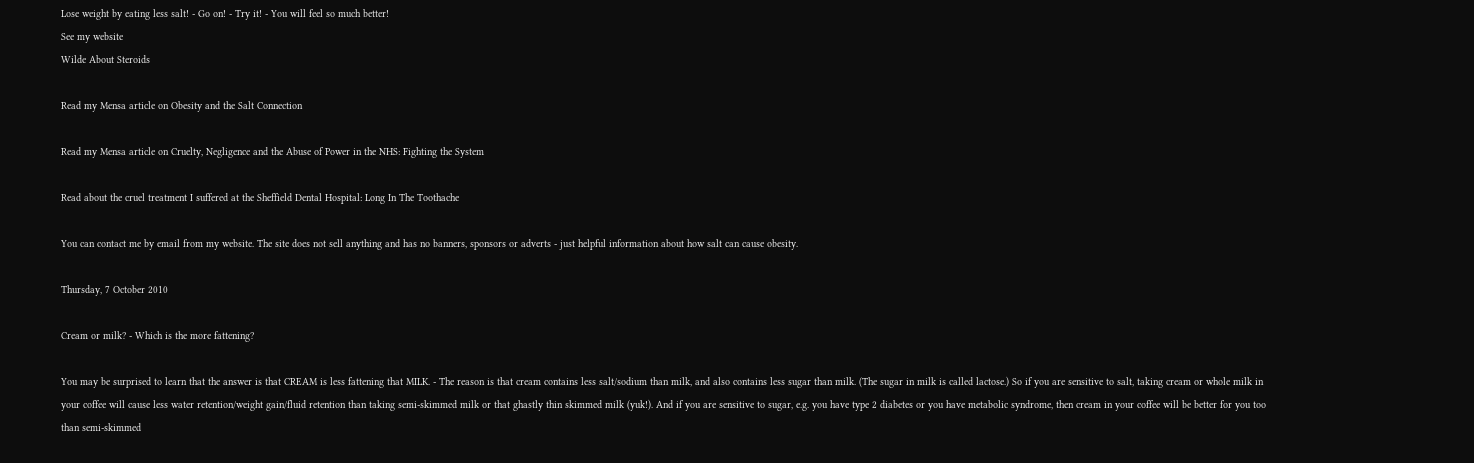Lose weight by eating less salt! - Go on! - Try it! - You will feel so much better!
See my website
Wilde About Steroids

Read my Mensa article on Obesity and the Salt Connection

Read my Mensa article on Cruelty, Negligence and the Abuse of Power in the NHS: Fighting the System

Read about the cruel treatment I suffered at the Sheffield Dental Hospital: Long In The Toothache

You can contact me by email from my website. The site does not sell anything and has no banners, sponsors or adverts - just helpful information about how salt can cause obesity.

Thursday, 7 October 2010

Cream or milk? - Which is the more fattening?

You may be surprised to learn that the answer is that CREAM is less fattening that MILK. - The reason is that cream contains less salt/sodium than milk, and also contains less sugar than milk. (The sugar in milk is called lactose.) So if you are sensitive to salt, taking cream or whole milk in your coffee will cause less water retention/weight gain/fluid retention than taking semi-skimmed milk or that ghastly thin skimmed milk (yuk!). And if you are sensitive to sugar, e.g. you have type 2 diabetes or you have metabolic syndrome, then cream in your coffee will be better for you too than semi-skimmed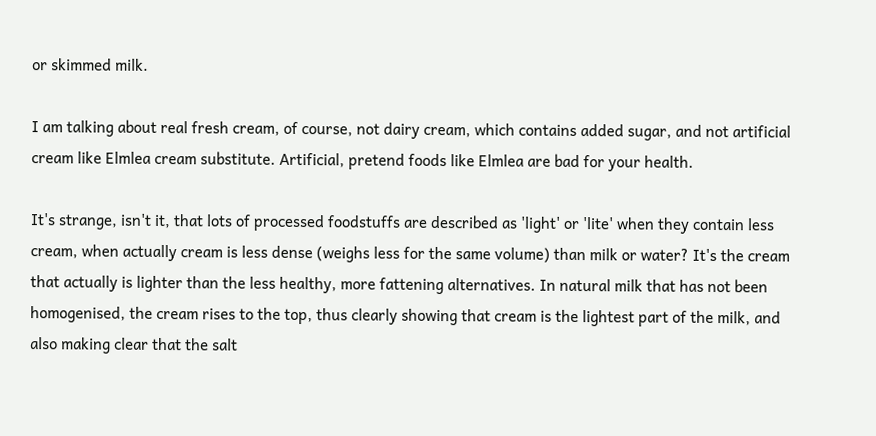or skimmed milk.

I am talking about real fresh cream, of course, not dairy cream, which contains added sugar, and not artificial cream like Elmlea cream substitute. Artificial, pretend foods like Elmlea are bad for your health.

It's strange, isn't it, that lots of processed foodstuffs are described as 'light' or 'lite' when they contain less cream, when actually cream is less dense (weighs less for the same volume) than milk or water? It's the cream that actually is lighter than the less healthy, more fattening alternatives. In natural milk that has not been homogenised, the cream rises to the top, thus clearly showing that cream is the lightest part of the milk, and also making clear that the salt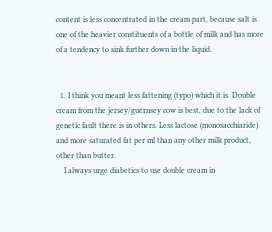content is less concentrated in the cream part, because salt is one of the heavier constituents of a bottle of milk and has more of a tendency to sink further down in the liquid.


  1. I think you meant less fattening (typo) which it is. Double cream from the jersey/guernsey cow is best, due to the lack of genetic fault there is in others. Less lactose (monosacchiaride) and more saturated fat per ml than any other milk product, other than butter.
    I always urge diabetics to use double cream in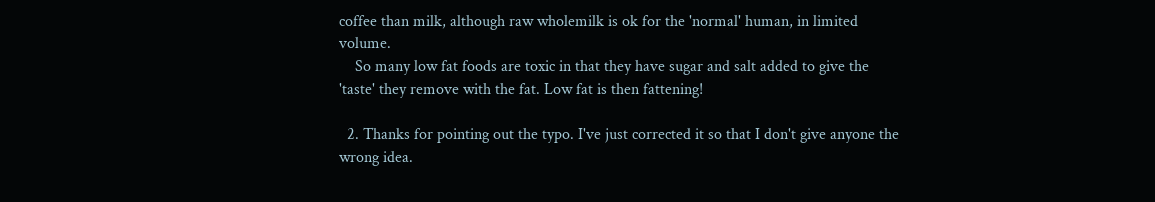coffee than milk, although raw wholemilk is ok for the 'normal' human, in limited volume.
    So many low fat foods are toxic in that they have sugar and salt added to give the 'taste' they remove with the fat. Low fat is then fattening!

  2. Thanks for pointing out the typo. I've just corrected it so that I don't give anyone the wrong idea.